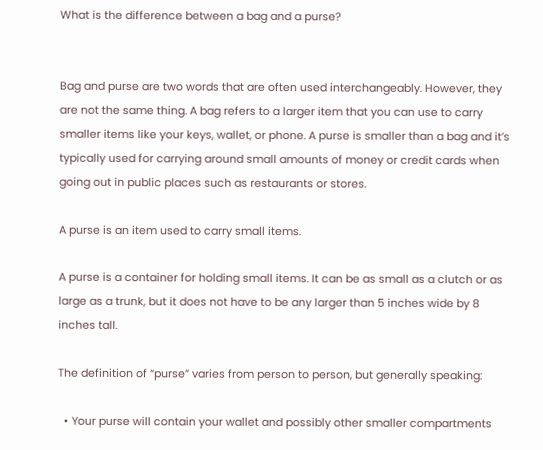What is the difference between a bag and a purse?


Bag and purse are two words that are often used interchangeably. However, they are not the same thing. A bag refers to a larger item that you can use to carry smaller items like your keys, wallet, or phone. A purse is smaller than a bag and it’s typically used for carrying around small amounts of money or credit cards when going out in public places such as restaurants or stores.

A purse is an item used to carry small items.

A purse is a container for holding small items. It can be as small as a clutch or as large as a trunk, but it does not have to be any larger than 5 inches wide by 8 inches tall.

The definition of “purse” varies from person to person, but generally speaking:

  • Your purse will contain your wallet and possibly other smaller compartments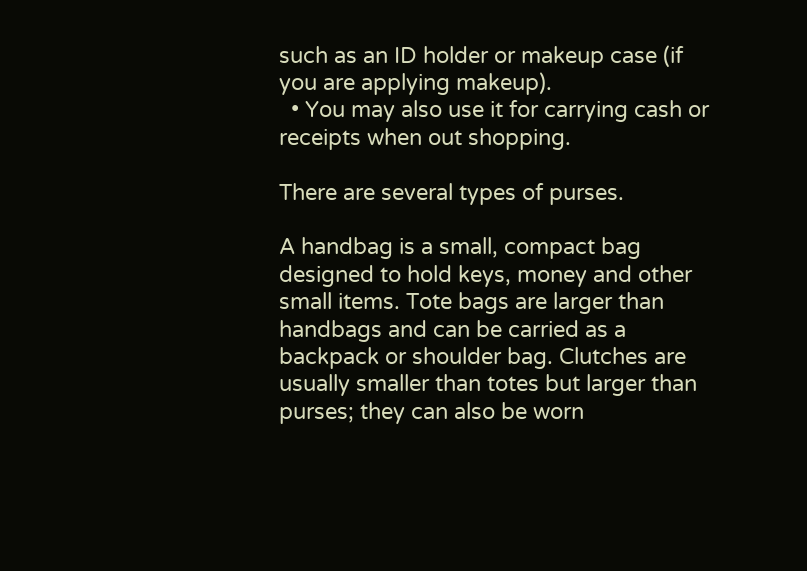such as an ID holder or makeup case (if you are applying makeup).
  • You may also use it for carrying cash or receipts when out shopping.

There are several types of purses.

A handbag is a small, compact bag designed to hold keys, money and other small items. Tote bags are larger than handbags and can be carried as a backpack or shoulder bag. Clutches are usually smaller than totes but larger than purses; they can also be worn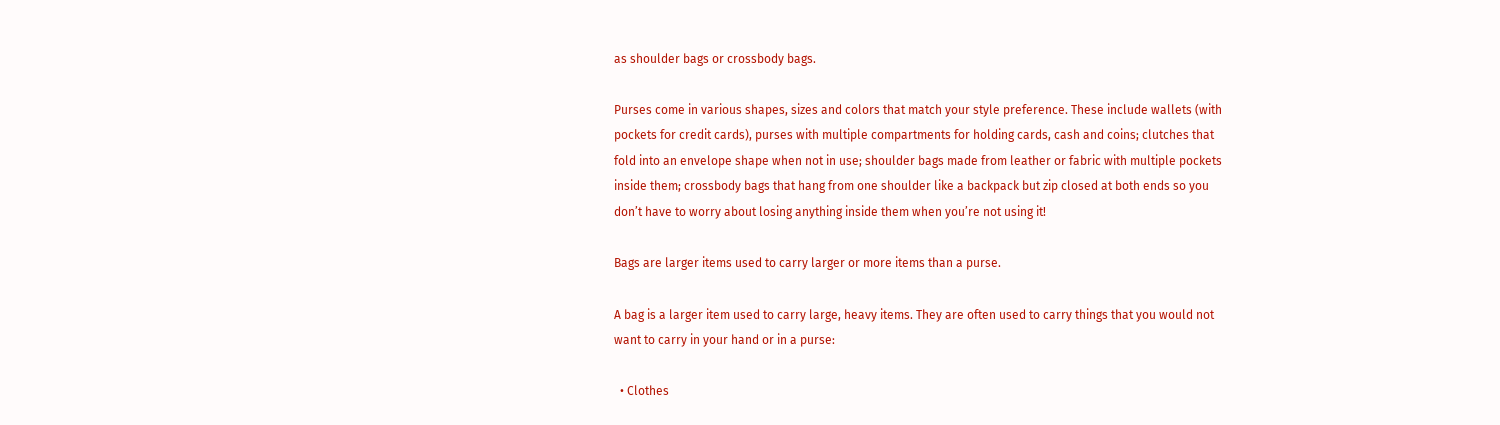as shoulder bags or crossbody bags.

Purses come in various shapes, sizes and colors that match your style preference. These include wallets (with pockets for credit cards), purses with multiple compartments for holding cards, cash and coins; clutches that fold into an envelope shape when not in use; shoulder bags made from leather or fabric with multiple pockets inside them; crossbody bags that hang from one shoulder like a backpack but zip closed at both ends so you don’t have to worry about losing anything inside them when you’re not using it!

Bags are larger items used to carry larger or more items than a purse.

A bag is a larger item used to carry large, heavy items. They are often used to carry things that you would not want to carry in your hand or in a purse:

  • Clothes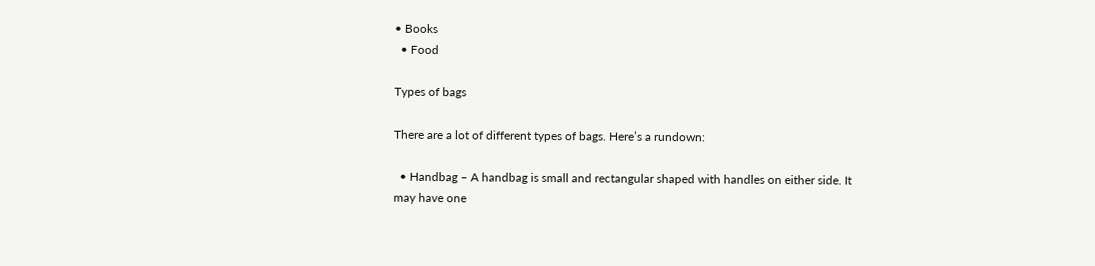• Books
  • Food

Types of bags

There are a lot of different types of bags. Here’s a rundown:

  • Handbag – A handbag is small and rectangular shaped with handles on either side. It may have one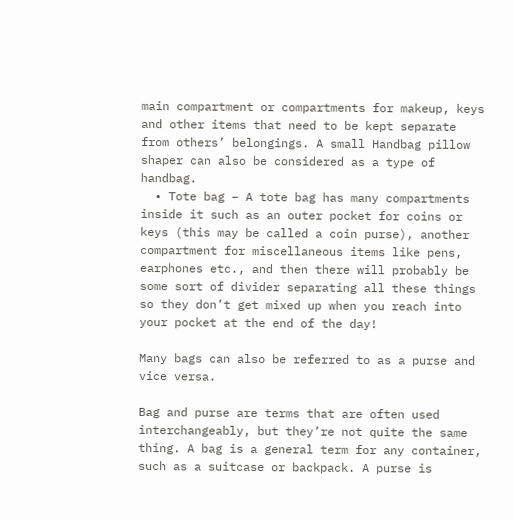main compartment or compartments for makeup, keys and other items that need to be kept separate from others’ belongings. A small Handbag pillow shaper can also be considered as a type of handbag.
  • Tote bag – A tote bag has many compartments inside it such as an outer pocket for coins or keys (this may be called a coin purse), another compartment for miscellaneous items like pens, earphones etc., and then there will probably be some sort of divider separating all these things so they don’t get mixed up when you reach into your pocket at the end of the day!

Many bags can also be referred to as a purse and vice versa.

Bag and purse are terms that are often used interchangeably, but they’re not quite the same thing. A bag is a general term for any container, such as a suitcase or backpack. A purse is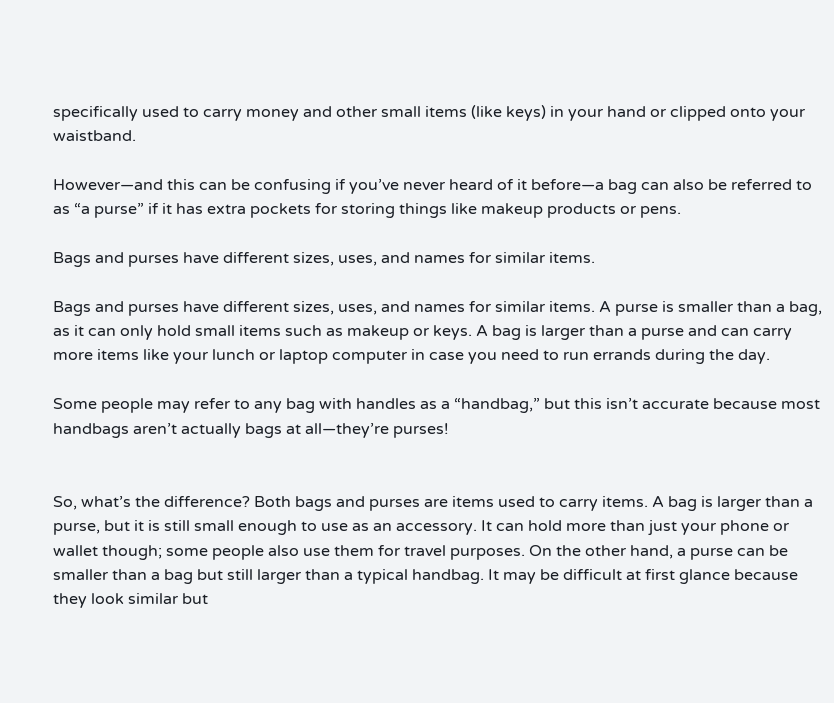specifically used to carry money and other small items (like keys) in your hand or clipped onto your waistband.

However—and this can be confusing if you’ve never heard of it before—a bag can also be referred to as “a purse” if it has extra pockets for storing things like makeup products or pens.

Bags and purses have different sizes, uses, and names for similar items.

Bags and purses have different sizes, uses, and names for similar items. A purse is smaller than a bag, as it can only hold small items such as makeup or keys. A bag is larger than a purse and can carry more items like your lunch or laptop computer in case you need to run errands during the day.

Some people may refer to any bag with handles as a “handbag,” but this isn’t accurate because most handbags aren’t actually bags at all—they’re purses!


So, what’s the difference? Both bags and purses are items used to carry items. A bag is larger than a purse, but it is still small enough to use as an accessory. It can hold more than just your phone or wallet though; some people also use them for travel purposes. On the other hand, a purse can be smaller than a bag but still larger than a typical handbag. It may be difficult at first glance because they look similar but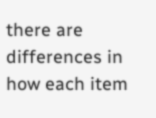there are differences in how each item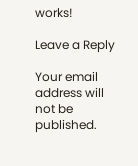works!

Leave a Reply

Your email address will not be published.